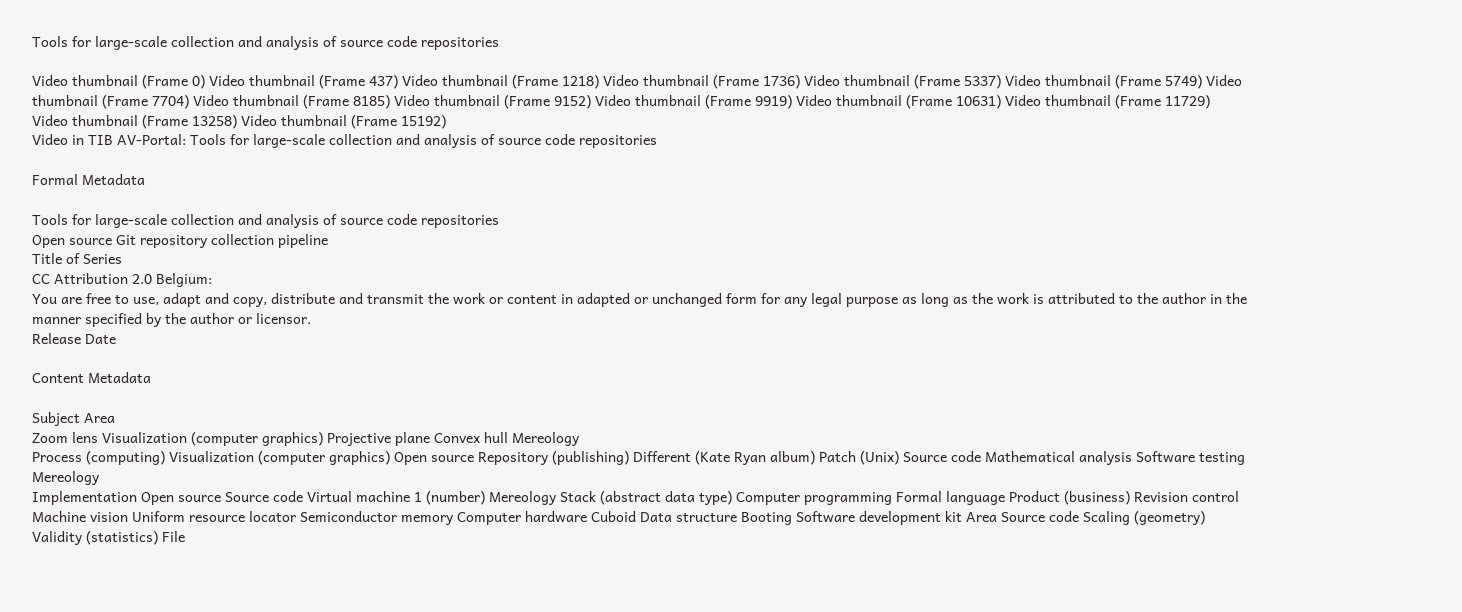Tools for large-scale collection and analysis of source code repositories

Video thumbnail (Frame 0) Video thumbnail (Frame 437) Video thumbnail (Frame 1218) Video thumbnail (Frame 1736) Video thumbnail (Frame 5337) Video thumbnail (Frame 5749) Video thumbnail (Frame 7704) Video thumbnail (Frame 8185) Video thumbnail (Frame 9152) Video thumbnail (Frame 9919) Video thumbnail (Frame 10631) Video thumbnail (Frame 11729) Video thumbnail (Frame 13258) Video thumbnail (Frame 15192)
Video in TIB AV-Portal: Tools for large-scale collection and analysis of source code repositories

Formal Metadata

Tools for large-scale collection and analysis of source code repositories
Open source Git repository collection pipeline
Title of Series
CC Attribution 2.0 Belgium:
You are free to use, adapt and copy, distribute and transmit the work or content in adapted or unchanged form for any legal purpose as long as the work is attributed to the author in the manner specified by the author or licensor.
Release Date

Content Metadata

Subject Area
Zoom lens Visualization (computer graphics) Projective plane Convex hull Mereology
Process (computing) Visualization (computer graphics) Open source Repository (publishing) Different (Kate Ryan album) Patch (Unix) Source code Mathematical analysis Software testing Mereology
Implementation Open source Source code Virtual machine 1 (number) Mereology Stack (abstract data type) Computer programming Formal language Product (business) Revision control Machine vision Uniform resource locator Semiconductor memory Computer hardware Cuboid Data structure Booting Software development kit Area Source code Scaling (geometry) Validity (statistics) File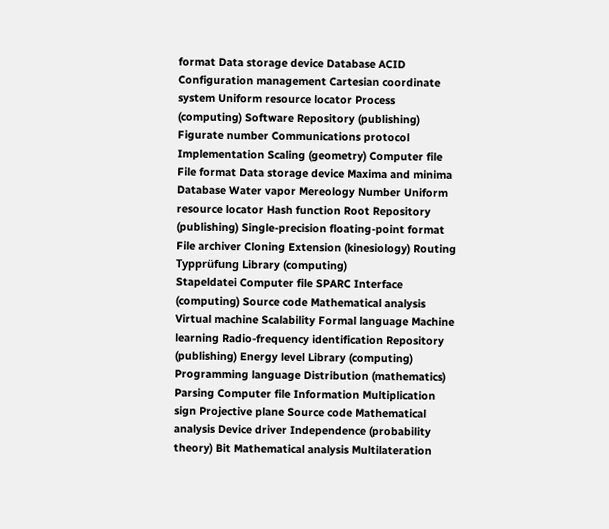format Data storage device Database ACID Configuration management Cartesian coordinate system Uniform resource locator Process (computing) Software Repository (publishing) Figurate number Communications protocol
Implementation Scaling (geometry) Computer file File format Data storage device Maxima and minima Database Water vapor Mereology Number Uniform resource locator Hash function Root Repository (publishing) Single-precision floating-point format File archiver Cloning Extension (kinesiology) Routing Typprüfung Library (computing)
Stapeldatei Computer file SPARC Interface (computing) Source code Mathematical analysis Virtual machine Scalability Formal language Machine learning Radio-frequency identification Repository (publishing) Energy level Library (computing)
Programming language Distribution (mathematics) Parsing Computer file Information Multiplication sign Projective plane Source code Mathematical analysis Device driver Independence (probability theory) Bit Mathematical analysis Multilateration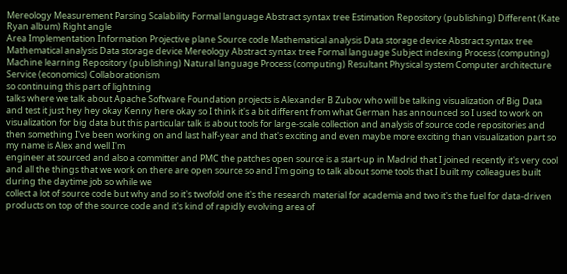Mereology Measurement Parsing Scalability Formal language Abstract syntax tree Estimation Repository (publishing) Different (Kate Ryan album) Right angle
Area Implementation Information Projective plane Source code Mathematical analysis Data storage device Abstract syntax tree Mathematical analysis Data storage device Mereology Abstract syntax tree Formal language Subject indexing Process (computing) Machine learning Repository (publishing) Natural language Process (computing) Resultant Physical system Computer architecture
Service (economics) Collaborationism
so continuing this part of lightning
talks where we talk about Apache Software Foundation projects is Alexander B Zubov who will be talking visualization of Big Data
and test it just hey hey okay Kenny here okay so I think it's a bit different from what German has announced so I used to work on visualization for big data but this particular talk is about tools for large-scale collection and analysis of source code repositories and then something I've been working on and last half-year and that's exciting and even maybe more exciting than visualization part so my name is Alex and well I'm
engineer at sourced and also a committer and PMC the patches open source is a start-up in Madrid that I joined recently it's very cool and all the things that we work on there are open source so and I'm going to talk about some tools that I built my colleagues built during the daytime job so while we
collect a lot of source code but why and so it's twofold one it's the research material for academia and two it's the fuel for data-driven products on top of the source code and it's kind of rapidly evolving area of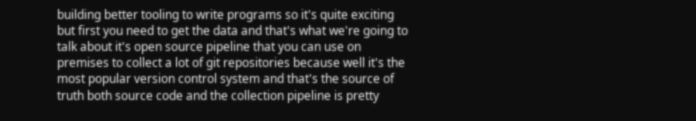building better tooling to write programs so it's quite exciting but first you need to get the data and that's what we're going to talk about it's open source pipeline that you can use on premises to collect a lot of git repositories because well it's the most popular version control system and that's the source of truth both source code and the collection pipeline is pretty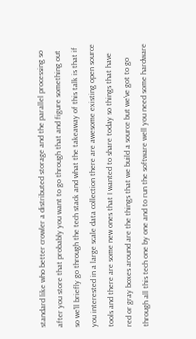standard like who better crowler a distributed storage and the parallel processing so after you store that probably you want to go through that and figure something out so we'll briefly go through the tech stack and what the takeaway of this talk is that if you interested in a large scale data collection there are awesome existing open source tools and there are some new ones that I wanted to share today so things that have red or gray boxes around are the things that we build a source but we've got to go through all this tech one by one and to run the software well you need some hardware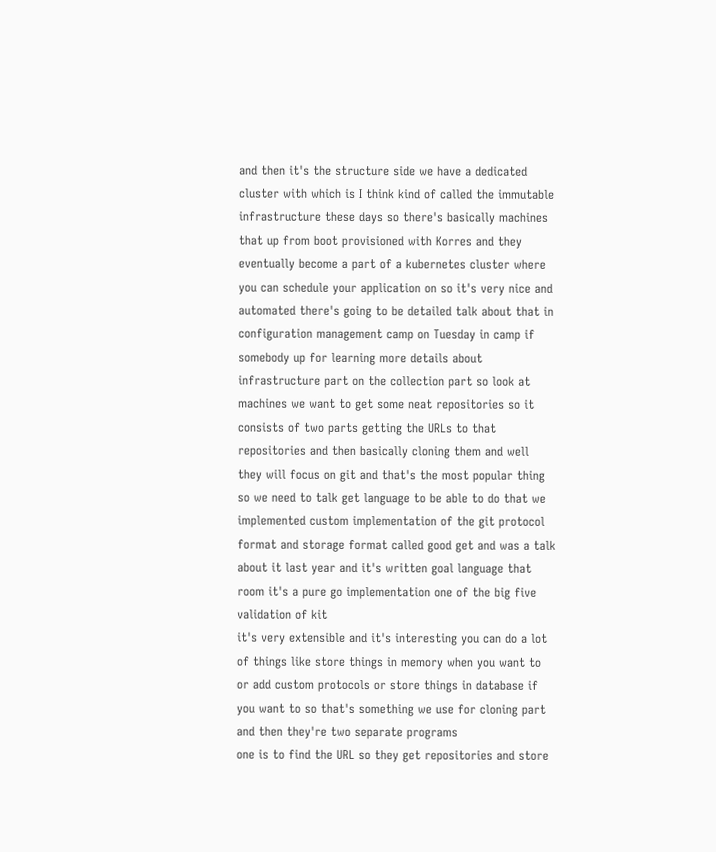and then it's the structure side we have a dedicated cluster with which is I think kind of called the immutable infrastructure these days so there's basically machines that up from boot provisioned with Korres and they eventually become a part of a kubernetes cluster where you can schedule your application on so it's very nice and automated there's going to be detailed talk about that in configuration management camp on Tuesday in camp if somebody up for learning more details about infrastructure part on the collection part so look at machines we want to get some neat repositories so it consists of two parts getting the URLs to that repositories and then basically cloning them and well they will focus on git and that's the most popular thing so we need to talk get language to be able to do that we implemented custom implementation of the git protocol format and storage format called good get and was a talk about it last year and it's written goal language that room it's a pure go implementation one of the big five validation of kit
it's very extensible and it's interesting you can do a lot of things like store things in memory when you want to or add custom protocols or store things in database if you want to so that's something we use for cloning part and then they're two separate programs
one is to find the URL so they get repositories and store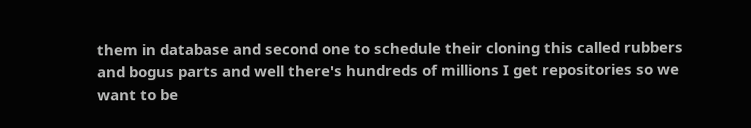them in database and second one to schedule their cloning this called rubbers and bogus parts and well there's hundreds of millions I get repositories so we want to be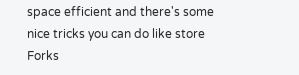space efficient and there's some nice tricks you can do like store Forks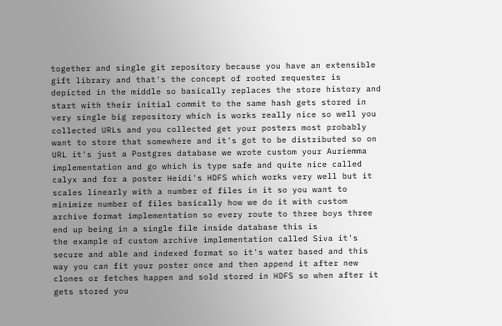together and single git repository because you have an extensible gift library and that's the concept of rooted requester is depicted in the middle so basically replaces the store history and start with their initial commit to the same hash gets stored in very single big repository which is works really nice so well you collected URLs and you collected get your posters most probably want to store that somewhere and it's got to be distributed so on URL it's just a Postgres database we wrote custom your Auriemma implementation and go which is type safe and quite nice called calyx and for a poster Heidi's HDFS which works very well but it scales linearly with a number of files in it so you want to minimize number of files basically how we do it with custom archive format implementation so every route to three boys three end up being in a single file inside database this is
the example of custom archive implementation called Siva it's secure and able and indexed format so it's water based and this way you can fit your poster once and then append it after new clones or fetches happen and sold stored in HDFS so when after it
gets stored you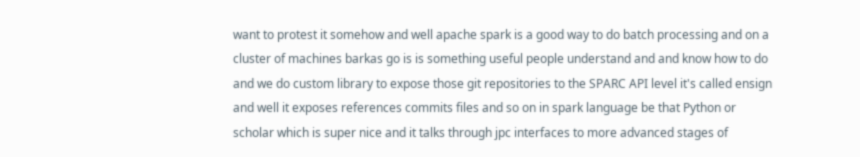want to protest it somehow and well apache spark is a good way to do batch processing and on a cluster of machines barkas go is is something useful people understand and and know how to do and we do custom library to expose those git repositories to the SPARC API level it's called ensign and well it exposes references commits files and so on in spark language be that Python or scholar which is super nice and it talks through jpc interfaces to more advanced stages of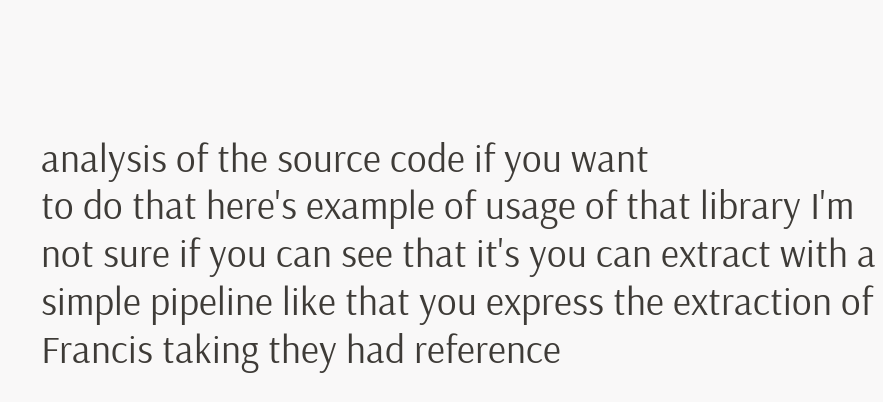analysis of the source code if you want
to do that here's example of usage of that library I'm not sure if you can see that it's you can extract with a simple pipeline like that you express the extraction of Francis taking they had reference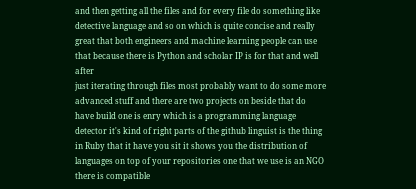and then getting all the files and for every file do something like detective language and so on which is quite concise and really great that both engineers and machine learning people can use that because there is Python and scholar IP is for that and well after
just iterating through files most probably want to do some more advanced stuff and there are two projects on beside that do have build one is enry which is a programming language detector it's kind of right parts of the github linguist is the thing in Ruby that it have you sit it shows you the distribution of languages on top of your repositories one that we use is an NGO there is compatible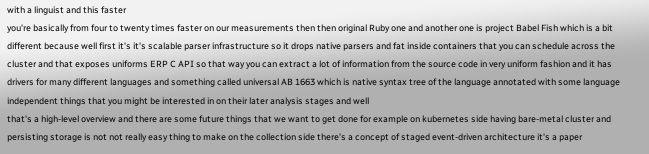with a linguist and this faster
you're basically from four to twenty times faster on our measurements then then original Ruby one and another one is project Babel Fish which is a bit different because well first it's it's scalable parser infrastructure so it drops native parsers and fat inside containers that you can schedule across the cluster and that exposes uniforms ERP C API so that way you can extract a lot of information from the source code in very uniform fashion and it has drivers for many different languages and something called universal AB 1663 which is native syntax tree of the language annotated with some language independent things that you might be interested in on their later analysis stages and well
that's a high-level overview and there are some future things that we want to get done for example on kubernetes side having bare-metal cluster and persisting storage is not not really easy thing to make on the collection side there's a concept of staged event-driven architecture it's a paper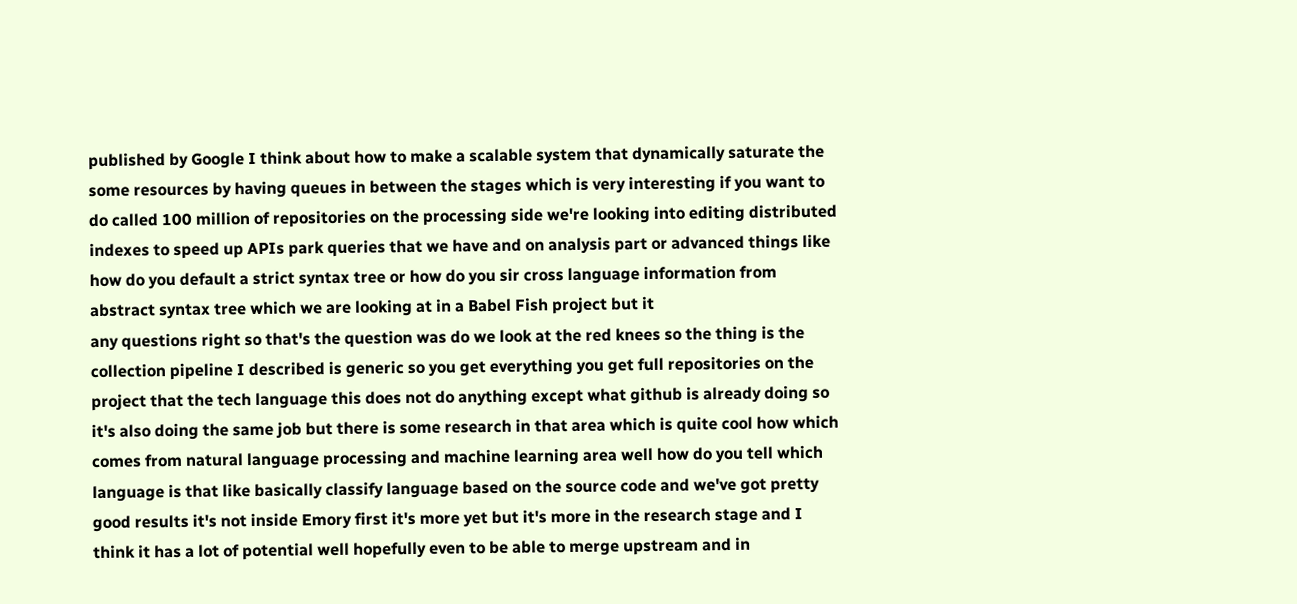published by Google I think about how to make a scalable system that dynamically saturate the some resources by having queues in between the stages which is very interesting if you want to do called 100 million of repositories on the processing side we're looking into editing distributed indexes to speed up APIs park queries that we have and on analysis part or advanced things like how do you default a strict syntax tree or how do you sir cross language information from abstract syntax tree which we are looking at in a Babel Fish project but it
any questions right so that's the question was do we look at the red knees so the thing is the collection pipeline I described is generic so you get everything you get full repositories on the project that the tech language this does not do anything except what github is already doing so it's also doing the same job but there is some research in that area which is quite cool how which comes from natural language processing and machine learning area well how do you tell which language is that like basically classify language based on the source code and we've got pretty good results it's not inside Emory first it's more yet but it's more in the research stage and I think it has a lot of potential well hopefully even to be able to merge upstream and in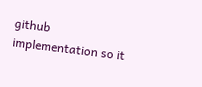github implementation so it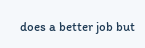does a better job but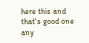here this and that's good one any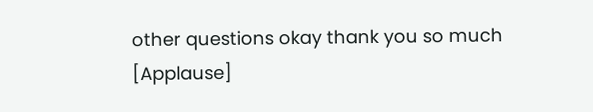other questions okay thank you so much [Applause]